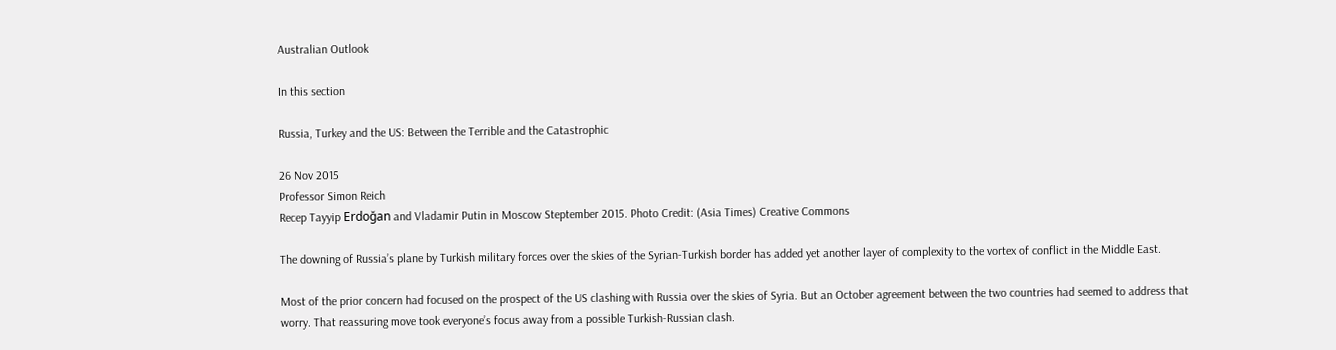Australian Outlook

In this section

Russia, Turkey and the US: Between the Terrible and the Catastrophic

26 Nov 2015
Professor Simon Reich
Recep Tayyip Erdoğan and Vladamir Putin in Moscow Steptember 2015. Photo Credit: (Asia Times) Creative Commons

The downing of Russia’s plane by Turkish military forces over the skies of the Syrian-Turkish border has added yet another layer of complexity to the vortex of conflict in the Middle East.

Most of the prior concern had focused on the prospect of the US clashing with Russia over the skies of Syria. But an October agreement between the two countries had seemed to address that worry. That reassuring move took everyone’s focus away from a possible Turkish-Russian clash.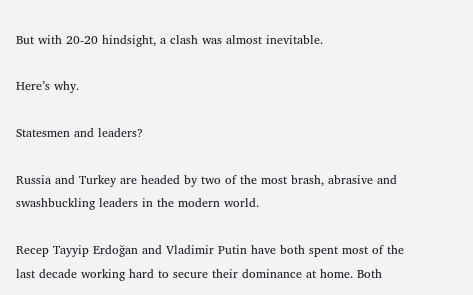But with 20-20 hindsight, a clash was almost inevitable.

Here’s why.

Statesmen and leaders?

Russia and Turkey are headed by two of the most brash, abrasive and swashbuckling leaders in the modern world.

Recep Tayyip Erdoğan and Vladimir Putin have both spent most of the last decade working hard to secure their dominance at home. Both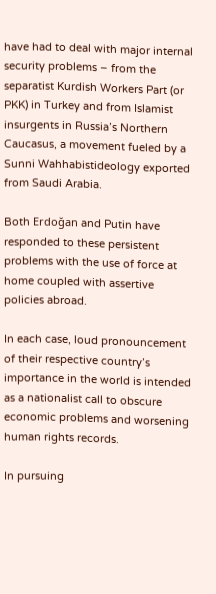have had to deal with major internal security problems – from the separatist Kurdish Workers Part (or PKK) in Turkey and from Islamist insurgents in Russia’s Northern Caucasus, a movement fueled by a Sunni Wahhabistideology exported from Saudi Arabia.

Both Erdoğan and Putin have responded to these persistent problems with the use of force at home coupled with assertive policies abroad.

In each case, loud pronouncement of their respective country’s importance in the world is intended as a nationalist call to obscure economic problems and worsening human rights records.

In pursuing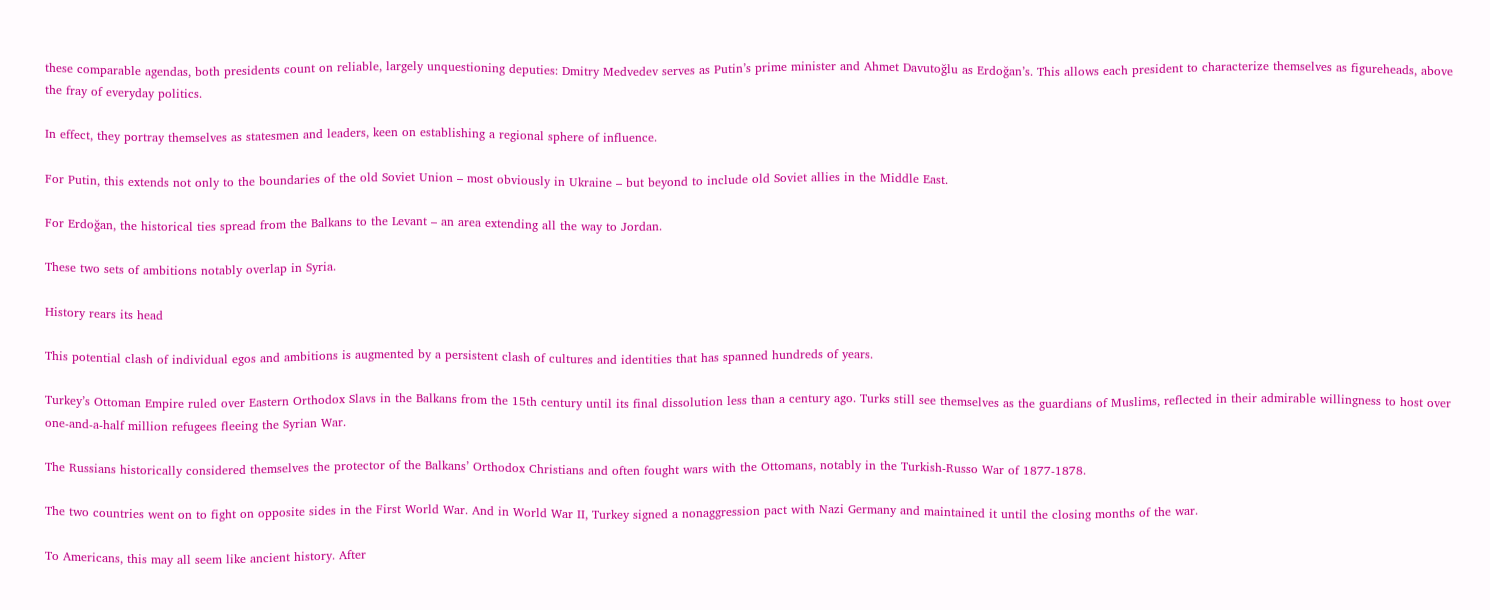these comparable agendas, both presidents count on reliable, largely unquestioning deputies: Dmitry Medvedev serves as Putin’s prime minister and Ahmet Davutoğlu as Erdoğan’s. This allows each president to characterize themselves as figureheads, above the fray of everyday politics.

In effect, they portray themselves as statesmen and leaders, keen on establishing a regional sphere of influence.

For Putin, this extends not only to the boundaries of the old Soviet Union – most obviously in Ukraine – but beyond to include old Soviet allies in the Middle East.

For Erdoğan, the historical ties spread from the Balkans to the Levant – an area extending all the way to Jordan.

These two sets of ambitions notably overlap in Syria.

History rears its head

This potential clash of individual egos and ambitions is augmented by a persistent clash of cultures and identities that has spanned hundreds of years.

Turkey’s Ottoman Empire ruled over Eastern Orthodox Slavs in the Balkans from the 15th century until its final dissolution less than a century ago. Turks still see themselves as the guardians of Muslims, reflected in their admirable willingness to host over one-and-a-half million refugees fleeing the Syrian War.

The Russians historically considered themselves the protector of the Balkans’ Orthodox Christians and often fought wars with the Ottomans, notably in the Turkish-Russo War of 1877-1878.

The two countries went on to fight on opposite sides in the First World War. And in World War II, Turkey signed a nonaggression pact with Nazi Germany and maintained it until the closing months of the war.

To Americans, this may all seem like ancient history. After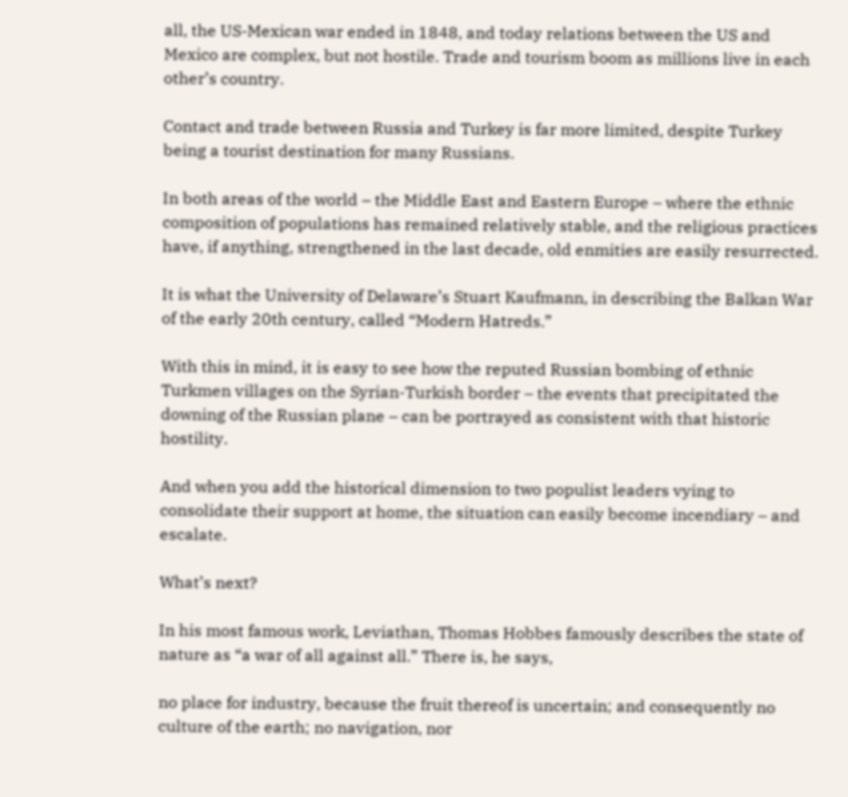all, the US-Mexican war ended in 1848, and today relations between the US and Mexico are complex, but not hostile. Trade and tourism boom as millions live in each other’s country.

Contact and trade between Russia and Turkey is far more limited, despite Turkey being a tourist destination for many Russians.

In both areas of the world – the Middle East and Eastern Europe – where the ethnic composition of populations has remained relatively stable, and the religious practices have, if anything, strengthened in the last decade, old enmities are easily resurrected.

It is what the University of Delaware’s Stuart Kaufmann, in describing the Balkan War of the early 20th century, called “Modern Hatreds.”

With this in mind, it is easy to see how the reputed Russian bombing of ethnic Turkmen villages on the Syrian-Turkish border – the events that precipitated the downing of the Russian plane – can be portrayed as consistent with that historic hostility.

And when you add the historical dimension to two populist leaders vying to consolidate their support at home, the situation can easily become incendiary – and escalate.

What’s next?

In his most famous work, Leviathan, Thomas Hobbes famously describes the state of nature as “a war of all against all.” There is, he says,

no place for industry, because the fruit thereof is uncertain; and consequently no culture of the earth; no navigation, nor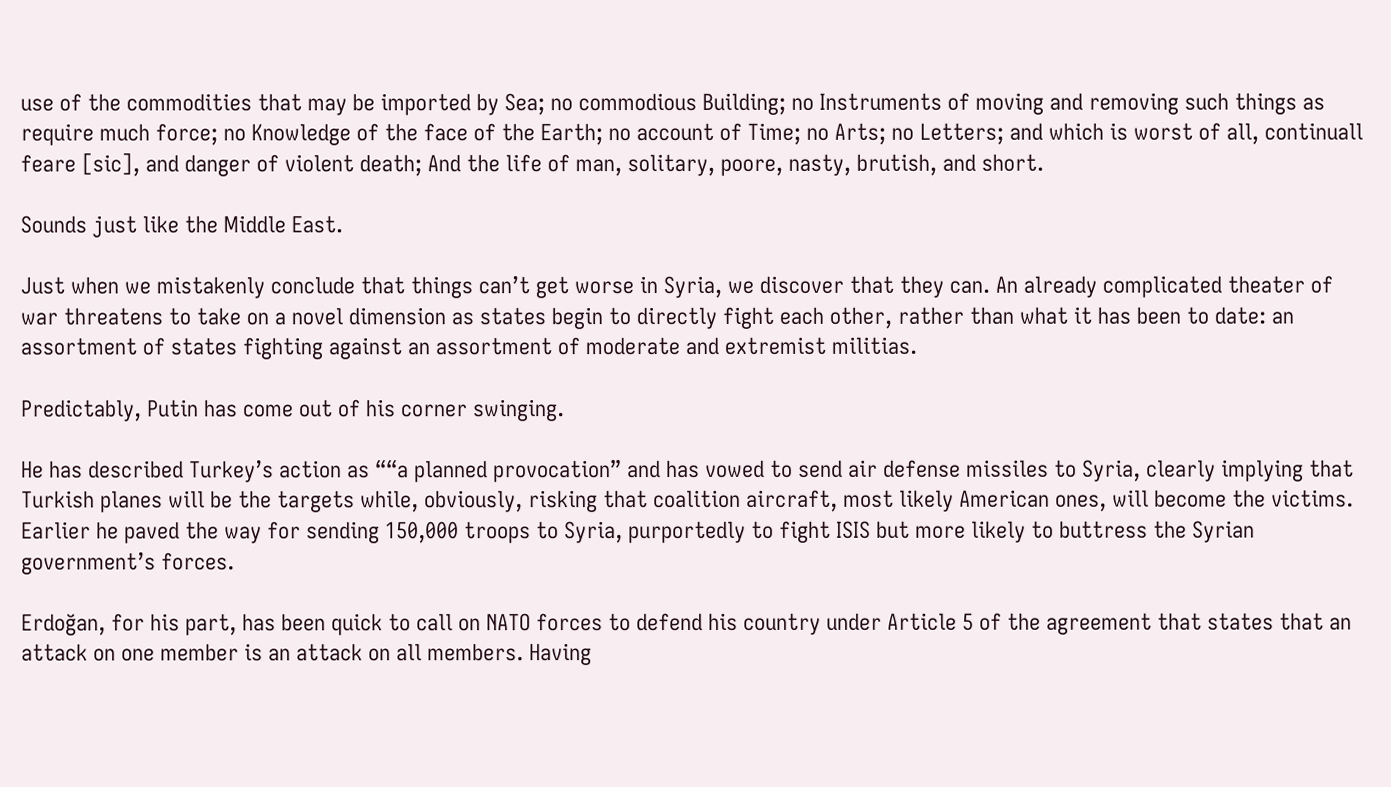use of the commodities that may be imported by Sea; no commodious Building; no Instruments of moving and removing such things as require much force; no Knowledge of the face of the Earth; no account of Time; no Arts; no Letters; and which is worst of all, continuall feare [sic], and danger of violent death; And the life of man, solitary, poore, nasty, brutish, and short.

Sounds just like the Middle East.

Just when we mistakenly conclude that things can’t get worse in Syria, we discover that they can. An already complicated theater of war threatens to take on a novel dimension as states begin to directly fight each other, rather than what it has been to date: an assortment of states fighting against an assortment of moderate and extremist militias.

Predictably, Putin has come out of his corner swinging.

He has described Turkey’s action as ““a planned provocation” and has vowed to send air defense missiles to Syria, clearly implying that Turkish planes will be the targets while, obviously, risking that coalition aircraft, most likely American ones, will become the victims. Earlier he paved the way for sending 150,000 troops to Syria, purportedly to fight ISIS but more likely to buttress the Syrian government’s forces.

Erdoğan, for his part, has been quick to call on NATO forces to defend his country under Article 5 of the agreement that states that an attack on one member is an attack on all members. Having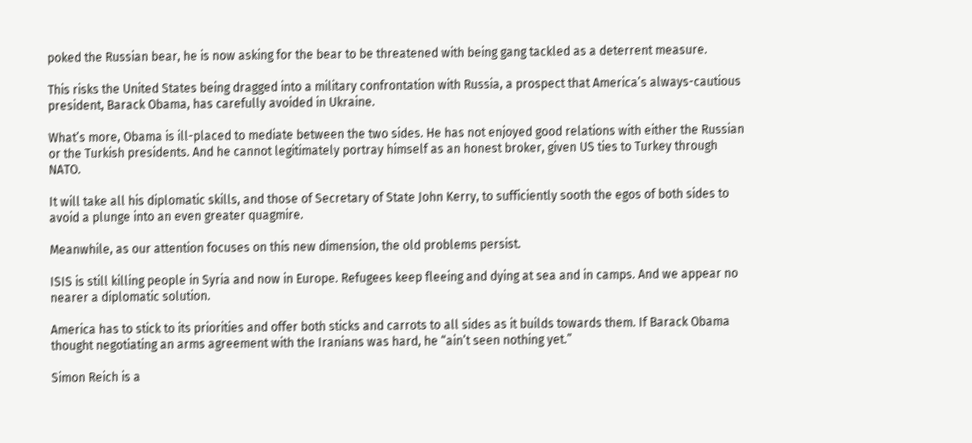poked the Russian bear, he is now asking for the bear to be threatened with being gang tackled as a deterrent measure.

This risks the United States being dragged into a military confrontation with Russia, a prospect that America’s always-cautious president, Barack Obama, has carefully avoided in Ukraine.

What’s more, Obama is ill-placed to mediate between the two sides. He has not enjoyed good relations with either the Russian or the Turkish presidents. And he cannot legitimately portray himself as an honest broker, given US ties to Turkey through NATO.

It will take all his diplomatic skills, and those of Secretary of State John Kerry, to sufficiently sooth the egos of both sides to avoid a plunge into an even greater quagmire.

Meanwhile, as our attention focuses on this new dimension, the old problems persist.

ISIS is still killing people in Syria and now in Europe. Refugees keep fleeing and dying at sea and in camps. And we appear no nearer a diplomatic solution.

America has to stick to its priorities and offer both sticks and carrots to all sides as it builds towards them. If Barack Obama thought negotiating an arms agreement with the Iranians was hard, he “ain’t seen nothing yet.”

Simon Reich is a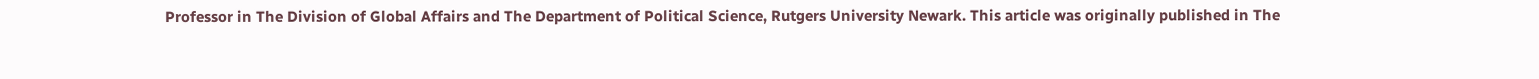Professor in The Division of Global Affairs and The Department of Political Science, Rutgers University Newark. This article was originally published in The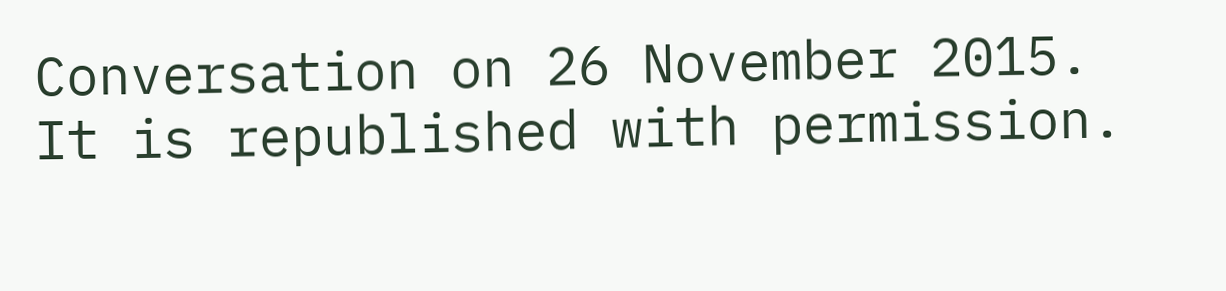Conversation on 26 November 2015. It is republished with permission.